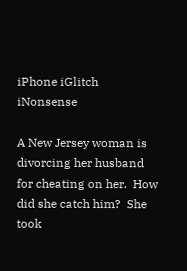iPhone iGlitch iNonsense

A New Jersey woman is divorcing her husband for cheating on her.  How did she catch him?  She took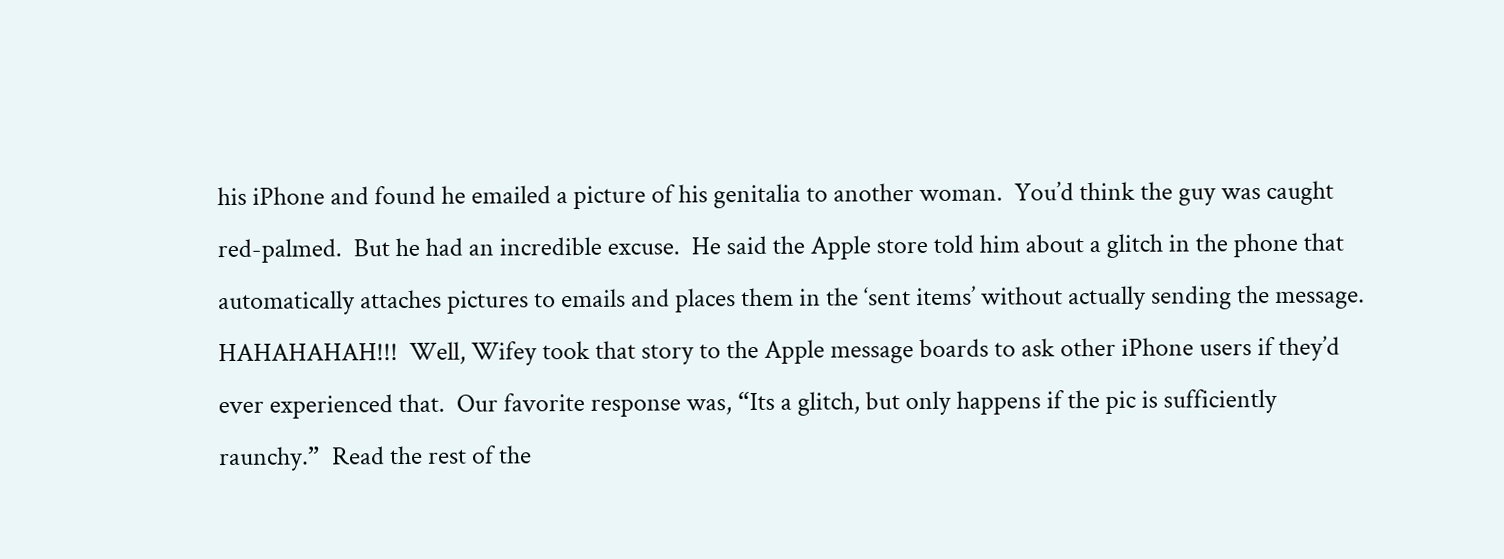his iPhone and found he emailed a picture of his genitalia to another woman.  You’d think the guy was caught red-palmed.  But he had an incredible excuse.  He said the Apple store told him about a glitch in the phone that automatically attaches pictures to emails and places them in the ‘sent items’ without actually sending the message.  HAHAHAHAH!!!  Well, Wifey took that story to the Apple message boards to ask other iPhone users if they’d ever experienced that.  Our favorite response was, “Its a glitch, but only happens if the pic is sufficiently raunchy.”  Read the rest of the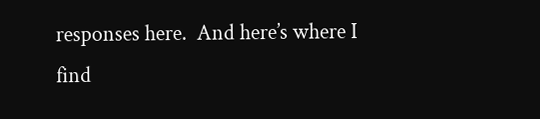responses here.  And here’s where I find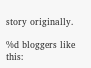story originally.

%d bloggers like this: